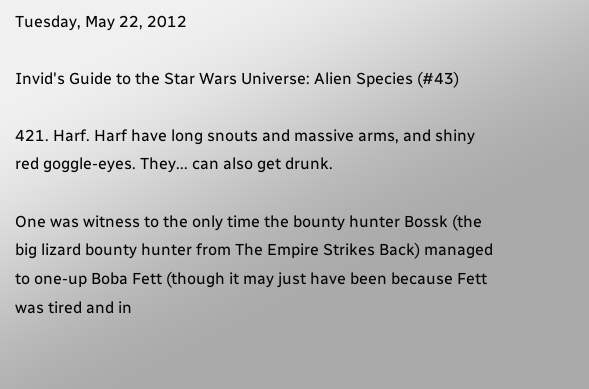Tuesday, May 22, 2012

Invid's Guide to the Star Wars Universe: Alien Species (#43)

421. Harf. Harf have long snouts and massive arms, and shiny red goggle-eyes. They... can also get drunk.

One was witness to the only time the bounty hunter Bossk (the big lizard bounty hunter from The Empire Strikes Back) managed to one-up Boba Fett (though it may just have been because Fett was tired and in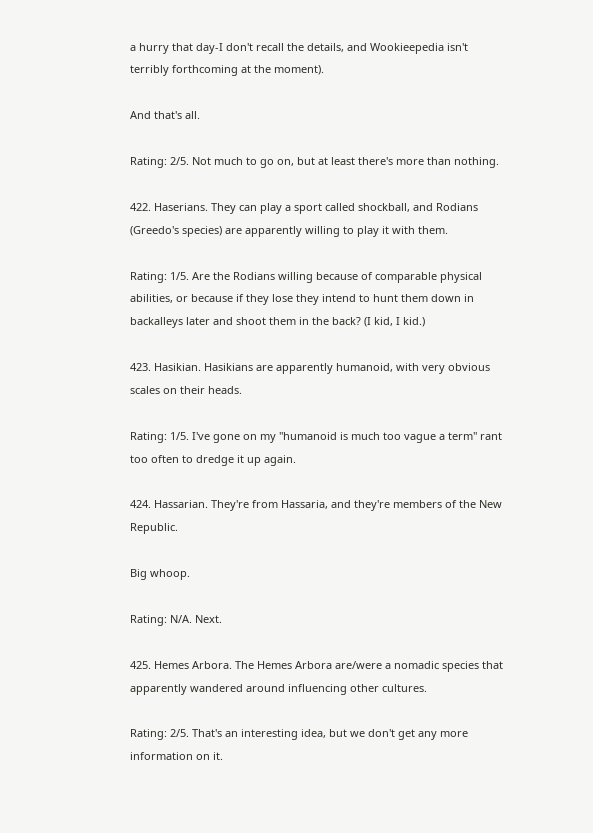a hurry that day-I don't recall the details, and Wookieepedia isn't terribly forthcoming at the moment).

And that's all.

Rating: 2/5. Not much to go on, but at least there's more than nothing.

422. Haserians. They can play a sport called shockball, and Rodians (Greedo's species) are apparently willing to play it with them.

Rating: 1/5. Are the Rodians willing because of comparable physical abilities, or because if they lose they intend to hunt them down in backalleys later and shoot them in the back? (I kid, I kid.)

423. Hasikian. Hasikians are apparently humanoid, with very obvious scales on their heads.

Rating: 1/5. I've gone on my "humanoid is much too vague a term" rant too often to dredge it up again.

424. Hassarian. They're from Hassaria, and they're members of the New Republic.

Big whoop.

Rating: N/A. Next.

425. Hemes Arbora. The Hemes Arbora are/were a nomadic species that apparently wandered around influencing other cultures.

Rating: 2/5. That's an interesting idea, but we don't get any more information on it.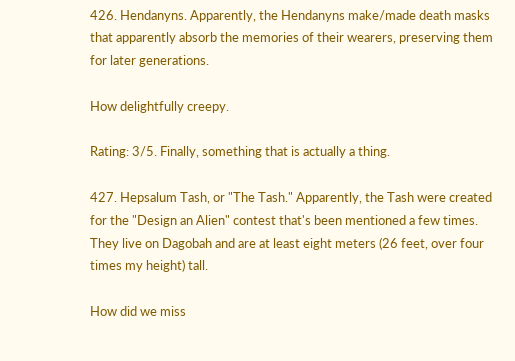426. Hendanyns. Apparently, the Hendanyns make/made death masks that apparently absorb the memories of their wearers, preserving them for later generations.

How delightfully creepy.

Rating: 3/5. Finally, something that is actually a thing.

427. Hepsalum Tash, or "The Tash." Apparently, the Tash were created for the "Design an Alien" contest that's been mentioned a few times. They live on Dagobah and are at least eight meters (26 feet, over four times my height) tall.

How did we miss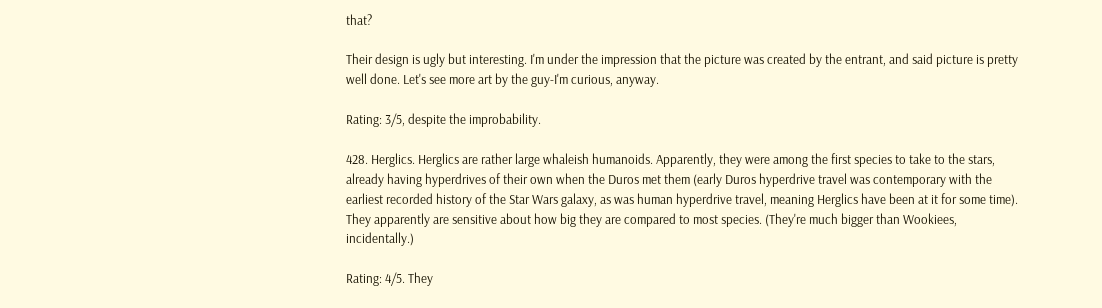that?

Their design is ugly but interesting. I'm under the impression that the picture was created by the entrant, and said picture is pretty well done. Let's see more art by the guy-I'm curious, anyway.

Rating: 3/5, despite the improbability.

428. Herglics. Herglics are rather large whaleish humanoids. Apparently, they were among the first species to take to the stars, already having hyperdrives of their own when the Duros met them (early Duros hyperdrive travel was contemporary with the earliest recorded history of the Star Wars galaxy, as was human hyperdrive travel, meaning Herglics have been at it for some time). They apparently are sensitive about how big they are compared to most species. (They're much bigger than Wookiees, incidentally.)

Rating: 4/5. They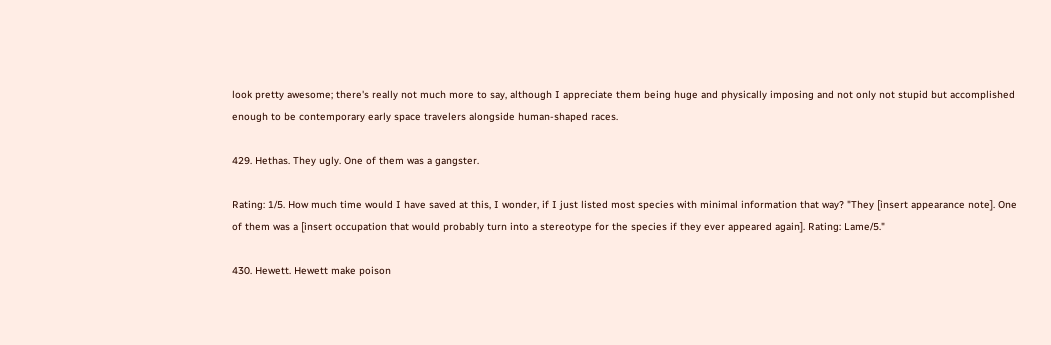look pretty awesome; there's really not much more to say, although I appreciate them being huge and physically imposing and not only not stupid but accomplished enough to be contemporary early space travelers alongside human-shaped races.

429. Hethas. They ugly. One of them was a gangster.

Rating: 1/5. How much time would I have saved at this, I wonder, if I just listed most species with minimal information that way? "They [insert appearance note]. One of them was a [insert occupation that would probably turn into a stereotype for the species if they ever appeared again]. Rating: Lame/5."

430. Hewett. Hewett make poison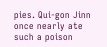pies. Qui-gon Jinn once nearly ate such a poison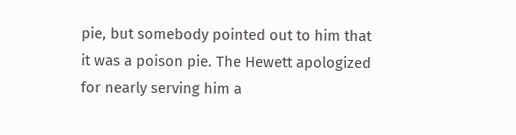pie, but somebody pointed out to him that it was a poison pie. The Hewett apologized for nearly serving him a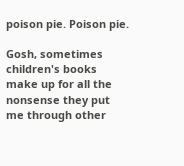poison pie. Poison pie.

Gosh, sometimes children's books make up for all the nonsense they put me through other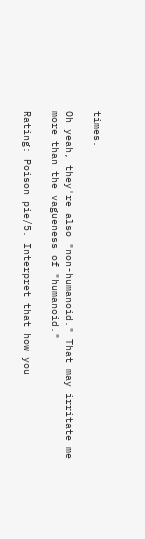times.

Oh yeah, they're also "non-humanoid." That may irritate me more than the vagueness of "humanoid."

Rating: Poison pie/5. Interpret that how you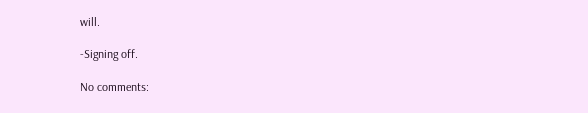will.

-Signing off.

No comments: